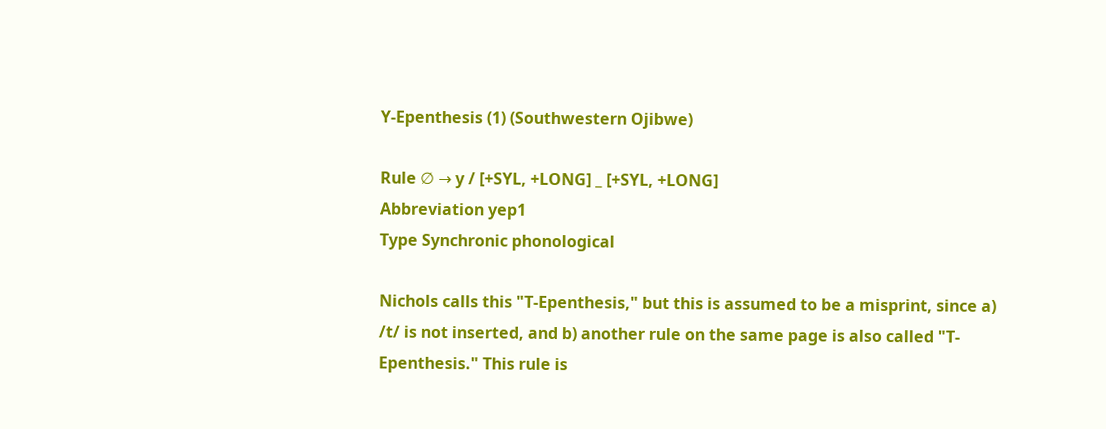Y-Epenthesis (1) (Southwestern Ojibwe)

Rule ∅ → y / [+SYL, +LONG] _ [+SYL, +LONG]
Abbreviation yep1
Type Synchronic phonological

Nichols calls this "T-Epenthesis," but this is assumed to be a misprint, since a) /t/ is not inserted, and b) another rule on the same page is also called "T-Epenthesis." This rule is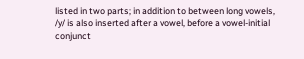listed in two parts; in addition to between long vowels, /y/ is also inserted after a vowel, before a vowel-initial conjunct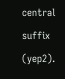central suffix (yep2).